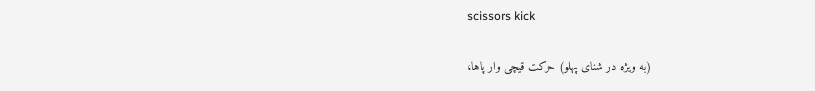scissors kick

(به ویژه در شنای پهلو) حرکت قیچی وار پاها،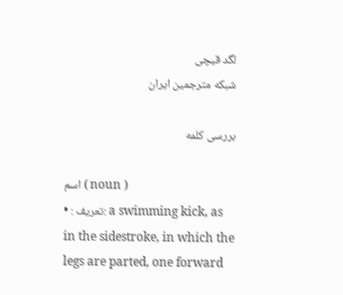لگد قیچی
شبکه مترجمین ایران

بررسی کلمه

اسم ( noun )
• : تعریف: a swimming kick, as in the sidestroke, in which the legs are parted, one forward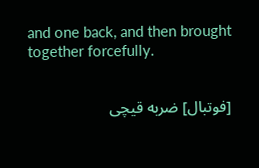and one back, and then brought together forcefully.


[فوتبال] ضربه قیچی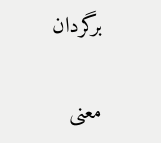برگردان

معنی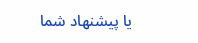یا پیشنهاد شما